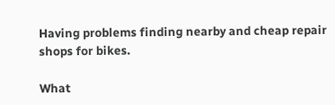Having problems finding nearby and cheap repair shops for bikes.

What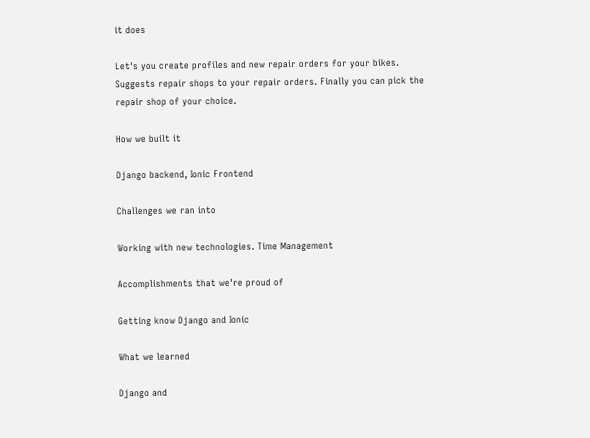it does

Let's you create profiles and new repair orders for your bikes. Suggests repair shops to your repair orders. Finally you can pick the repair shop of your choice.

How we built it

Django backend, Ionic Frontend

Challenges we ran into

Working with new technologies. Time Management

Accomplishments that we're proud of

Getting know Django and Ionic

What we learned

Django and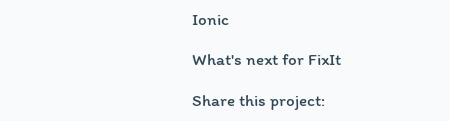Ionic

What's next for FixIt

Share this project: